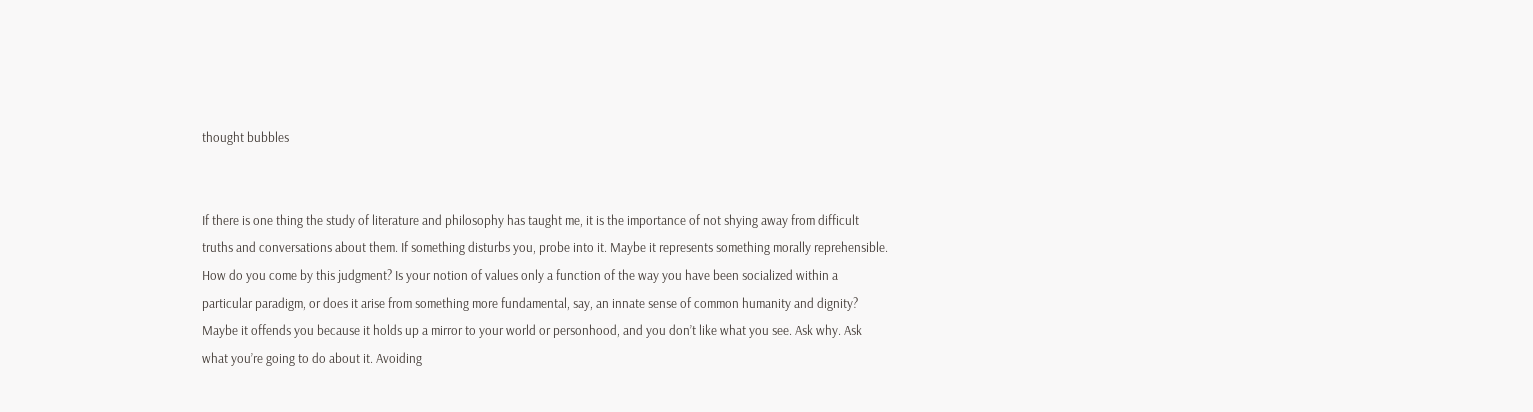thought bubbles


If there is one thing the study of literature and philosophy has taught me, it is the importance of not shying away from difficult truths and conversations about them. If something disturbs you, probe into it. Maybe it represents something morally reprehensible. How do you come by this judgment? Is your notion of values only a function of the way you have been socialized within a particular paradigm, or does it arise from something more fundamental, say, an innate sense of common humanity and dignity? Maybe it offends you because it holds up a mirror to your world or personhood, and you don’t like what you see. Ask why. Ask what you’re going to do about it. Avoiding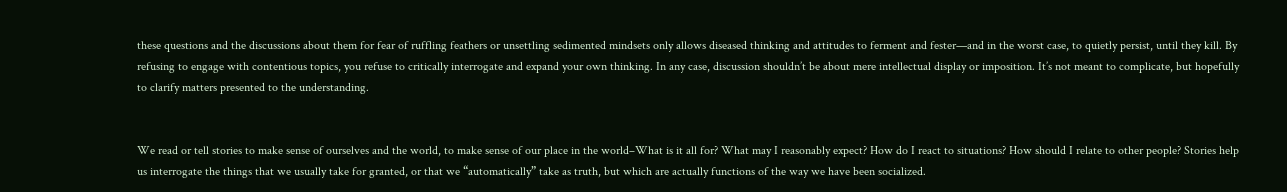these questions and the discussions about them for fear of ruffling feathers or unsettling sedimented mindsets only allows diseased thinking and attitudes to ferment and fester—and in the worst case, to quietly persist, until they kill. By refusing to engage with contentious topics, you refuse to critically interrogate and expand your own thinking. In any case, discussion shouldn’t be about mere intellectual display or imposition. It’s not meant to complicate, but hopefully to clarify matters presented to the understanding.


We read or tell stories to make sense of ourselves and the world, to make sense of our place in the world–What is it all for? What may I reasonably expect? How do I react to situations? How should I relate to other people? Stories help us interrogate the things that we usually take for granted, or that we “automatically” take as truth, but which are actually functions of the way we have been socialized.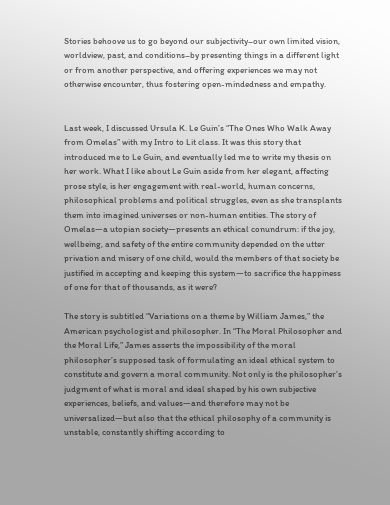Stories behoove us to go beyond our subjectivity–our own limited vision, worldview, past, and conditions–by presenting things in a different light or from another perspective, and offering experiences we may not otherwise encounter, thus fostering open-mindedness and empathy.


Last week, I discussed Ursula K. Le Guin’s “The Ones Who Walk Away from Omelas” with my Intro to Lit class. It was this story that introduced me to Le Guin, and eventually led me to write my thesis on her work. What I like about Le Guin aside from her elegant, affecting prose style, is her engagement with real-world, human concerns, philosophical problems and political struggles, even as she transplants them into imagined universes or non-human entities. The story of Omelas—a utopian society—presents an ethical conundrum: if the joy, wellbeing, and safety of the entire community depended on the utter privation and misery of one child, would the members of that society be justified in accepting and keeping this system—to sacrifice the happiness of one for that of thousands, as it were?

The story is subtitled “Variations on a theme by William James,” the American psychologist and philosopher. In “The Moral Philosopher and the Moral Life,” James asserts the impossibility of the moral philosopher’s supposed task of formulating an ideal ethical system to constitute and govern a moral community. Not only is the philosopher’s judgment of what is moral and ideal shaped by his own subjective experiences, beliefs, and values—and therefore may not be universalized—but also that the ethical philosophy of a community is unstable, constantly shifting according to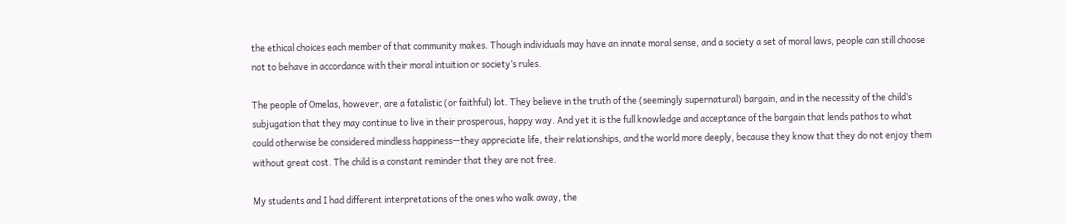the ethical choices each member of that community makes. Though individuals may have an innate moral sense, and a society a set of moral laws, people can still choose not to behave in accordance with their moral intuition or society’s rules.

The people of Omelas, however, are a fatalistic (or faithful) lot. They believe in the truth of the (seemingly supernatural) bargain, and in the necessity of the child’s subjugation that they may continue to live in their prosperous, happy way. And yet it is the full knowledge and acceptance of the bargain that lends pathos to what could otherwise be considered mindless happiness—they appreciate life, their relationships, and the world more deeply, because they know that they do not enjoy them without great cost. The child is a constant reminder that they are not free.

My students and I had different interpretations of the ones who walk away, the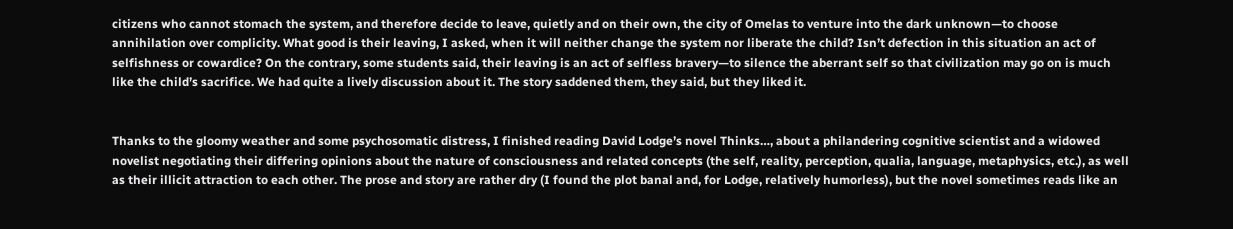citizens who cannot stomach the system, and therefore decide to leave, quietly and on their own, the city of Omelas to venture into the dark unknown—to choose annihilation over complicity. What good is their leaving, I asked, when it will neither change the system nor liberate the child? Isn’t defection in this situation an act of selfishness or cowardice? On the contrary, some students said, their leaving is an act of selfless bravery—to silence the aberrant self so that civilization may go on is much like the child’s sacrifice. We had quite a lively discussion about it. The story saddened them, they said, but they liked it.


Thanks to the gloomy weather and some psychosomatic distress, I finished reading David Lodge’s novel Thinks…, about a philandering cognitive scientist and a widowed novelist negotiating their differing opinions about the nature of consciousness and related concepts (the self, reality, perception, qualia, language, metaphysics, etc.), as well as their illicit attraction to each other. The prose and story are rather dry (I found the plot banal and, for Lodge, relatively humorless), but the novel sometimes reads like an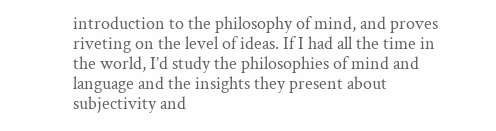introduction to the philosophy of mind, and proves riveting on the level of ideas. If I had all the time in the world, I’d study the philosophies of mind and language and the insights they present about subjectivity and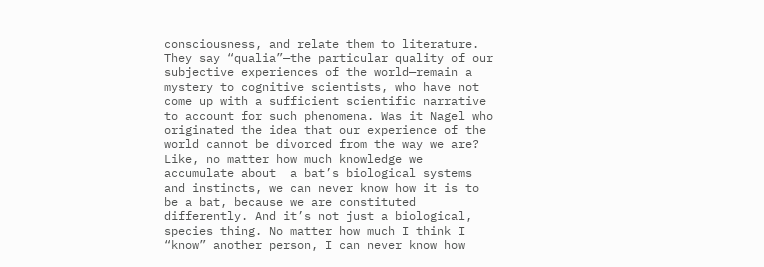consciousness, and relate them to literature. They say “qualia”—the particular quality of our subjective experiences of the world—remain a mystery to cognitive scientists, who have not come up with a sufficient scientific narrative to account for such phenomena. Was it Nagel who originated the idea that our experience of the world cannot be divorced from the way we are? Like, no matter how much knowledge we accumulate about  a bat’s biological systems and instincts, we can never know how it is to be a bat, because we are constituted differently. And it’s not just a biological, species thing. No matter how much I think I “know” another person, I can never know how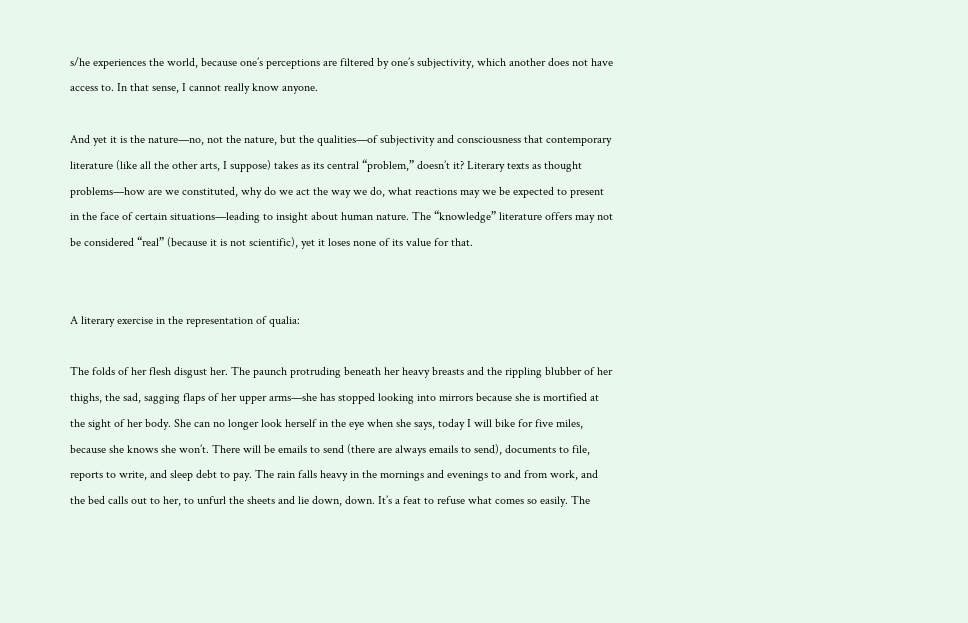s/he experiences the world, because one’s perceptions are filtered by one’s subjectivity, which another does not have access to. In that sense, I cannot really know anyone.

And yet it is the nature—no, not the nature, but the qualities—of subjectivity and consciousness that contemporary literature (like all the other arts, I suppose) takes as its central “problem,” doesn’t it? Literary texts as thought problems—how are we constituted, why do we act the way we do, what reactions may we be expected to present in the face of certain situations—leading to insight about human nature. The “knowledge” literature offers may not be considered “real” (because it is not scientific), yet it loses none of its value for that.


A literary exercise in the representation of qualia:

The folds of her flesh disgust her. The paunch protruding beneath her heavy breasts and the rippling blubber of her thighs, the sad, sagging flaps of her upper arms—she has stopped looking into mirrors because she is mortified at the sight of her body. She can no longer look herself in the eye when she says, today I will bike for five miles, because she knows she won’t. There will be emails to send (there are always emails to send), documents to file, reports to write, and sleep debt to pay. The rain falls heavy in the mornings and evenings to and from work, and the bed calls out to her, to unfurl the sheets and lie down, down. It’s a feat to refuse what comes so easily. The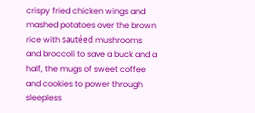crispy fried chicken wings and mashed potatoes over the brown rice with sautéed mushrooms and broccoli to save a buck and a half, the mugs of sweet coffee and cookies to power through sleepless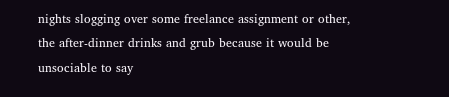nights slogging over some freelance assignment or other, the after-dinner drinks and grub because it would be unsociable to say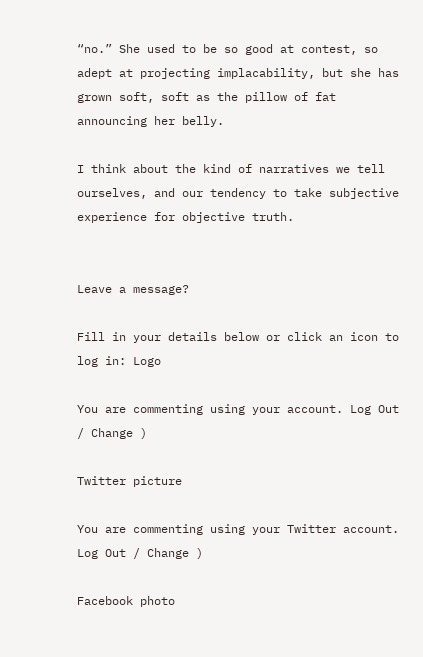“no.” She used to be so good at contest, so adept at projecting implacability, but she has grown soft, soft as the pillow of fat announcing her belly.

I think about the kind of narratives we tell ourselves, and our tendency to take subjective experience for objective truth.


Leave a message?

Fill in your details below or click an icon to log in: Logo

You are commenting using your account. Log Out / Change )

Twitter picture

You are commenting using your Twitter account. Log Out / Change )

Facebook photo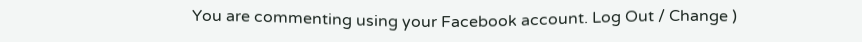You are commenting using your Facebook account. Log Out / Change )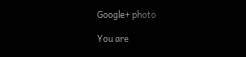Google+ photo

You are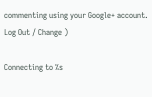commenting using your Google+ account. Log Out / Change )

Connecting to %s